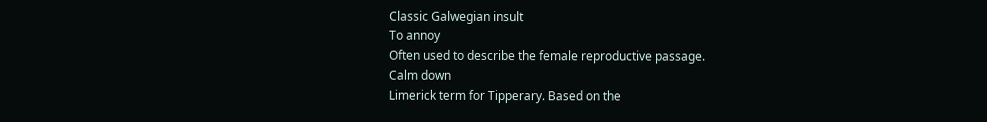Classic Galwegian insult
To annoy
Often used to describe the female reproductive passage.
Calm down
Limerick term for Tipperary. Based on the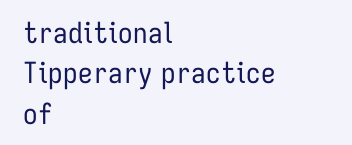traditional Tipperary practice of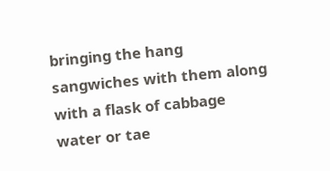bringing the hang sangwiches with them along with a flask of cabbage water or tae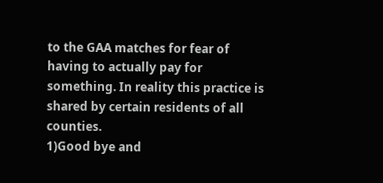to the GAA matches for fear of having to actually pay for something. In reality this practice is shared by certain residents of all counties.
1)Good bye and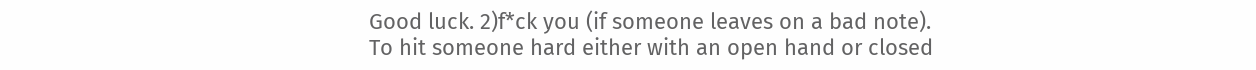Good luck. 2)f*ck you (if someone leaves on a bad note).
To hit someone hard either with an open hand or closed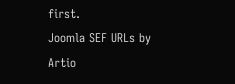first.
Joomla SEF URLs by Artio